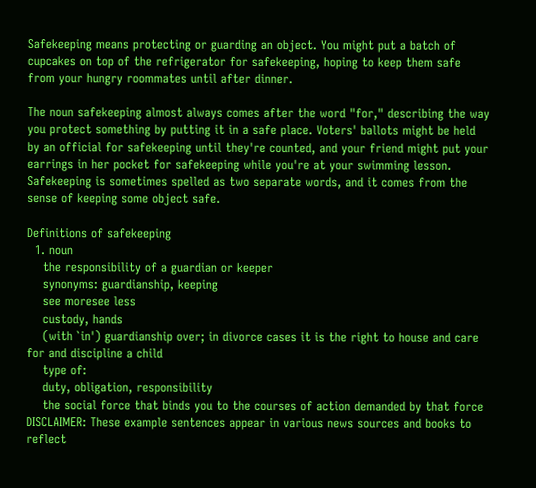Safekeeping means protecting or guarding an object. You might put a batch of cupcakes on top of the refrigerator for safekeeping, hoping to keep them safe from your hungry roommates until after dinner.

The noun safekeeping almost always comes after the word "for," describing the way you protect something by putting it in a safe place. Voters' ballots might be held by an official for safekeeping until they're counted, and your friend might put your earrings in her pocket for safekeeping while you're at your swimming lesson. Safekeeping is sometimes spelled as two separate words, and it comes from the sense of keeping some object safe.

Definitions of safekeeping
  1. noun
    the responsibility of a guardian or keeper
    synonyms: guardianship, keeping
    see moresee less
    custody, hands
    (with `in') guardianship over; in divorce cases it is the right to house and care for and discipline a child
    type of:
    duty, obligation, responsibility
    the social force that binds you to the courses of action demanded by that force
DISCLAIMER: These example sentences appear in various news sources and books to reflect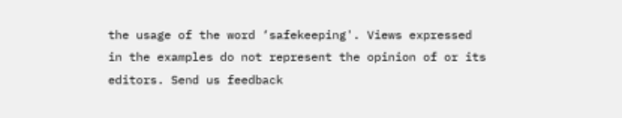the usage of the word ‘safekeeping'. Views expressed in the examples do not represent the opinion of or its editors. Send us feedback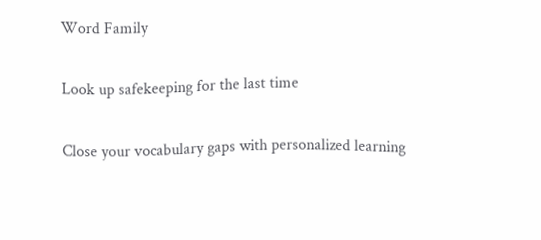Word Family

Look up safekeeping for the last time

Close your vocabulary gaps with personalized learning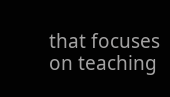that focuses on teaching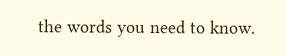the words you need to know.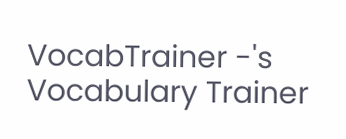VocabTrainer -'s Vocabulary Trainer